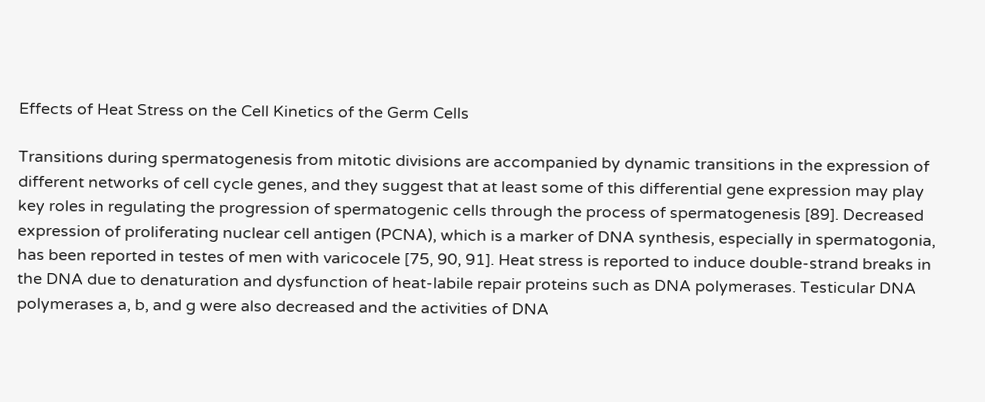Effects of Heat Stress on the Cell Kinetics of the Germ Cells

Transitions during spermatogenesis from mitotic divisions are accompanied by dynamic transitions in the expression of different networks of cell cycle genes, and they suggest that at least some of this differential gene expression may play key roles in regulating the progression of spermatogenic cells through the process of spermatogenesis [89]. Decreased expression of proliferating nuclear cell antigen (PCNA), which is a marker of DNA synthesis, especially in spermatogonia, has been reported in testes of men with varicocele [75, 90, 91]. Heat stress is reported to induce double-strand breaks in the DNA due to denaturation and dysfunction of heat-labile repair proteins such as DNA polymerases. Testicular DNA polymerases a, b, and g were also decreased and the activities of DNA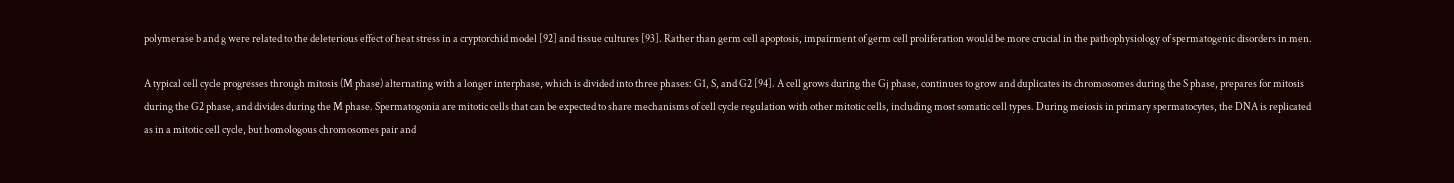polymerase b and g were related to the deleterious effect of heat stress in a cryptorchid model [92] and tissue cultures [93]. Rather than germ cell apoptosis, impairment of germ cell proliferation would be more crucial in the pathophysiology of spermatogenic disorders in men.

A typical cell cycle progresses through mitosis (M phase) alternating with a longer interphase, which is divided into three phases: G1, S, and G2 [94]. A cell grows during the Gj phase, continues to grow and duplicates its chromosomes during the S phase, prepares for mitosis during the G2 phase, and divides during the M phase. Spermatogonia are mitotic cells that can be expected to share mechanisms of cell cycle regulation with other mitotic cells, including most somatic cell types. During meiosis in primary spermatocytes, the DNA is replicated as in a mitotic cell cycle, but homologous chromosomes pair and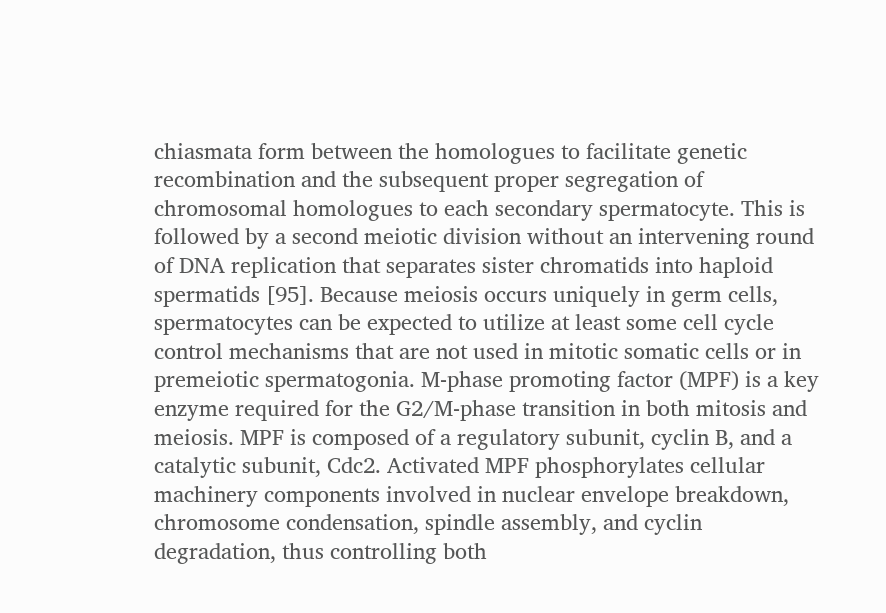chiasmata form between the homologues to facilitate genetic recombination and the subsequent proper segregation of chromosomal homologues to each secondary spermatocyte. This is followed by a second meiotic division without an intervening round of DNA replication that separates sister chromatids into haploid spermatids [95]. Because meiosis occurs uniquely in germ cells, spermatocytes can be expected to utilize at least some cell cycle control mechanisms that are not used in mitotic somatic cells or in premeiotic spermatogonia. M-phase promoting factor (MPF) is a key enzyme required for the G2/M-phase transition in both mitosis and meiosis. MPF is composed of a regulatory subunit, cyclin B, and a catalytic subunit, Cdc2. Activated MPF phosphorylates cellular machinery components involved in nuclear envelope breakdown, chromosome condensation, spindle assembly, and cyclin degradation, thus controlling both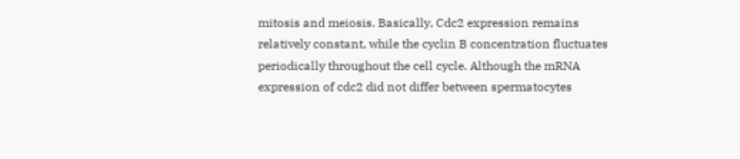mitosis and meiosis. Basically, Cdc2 expression remains relatively constant, while the cyclin B concentration fluctuates periodically throughout the cell cycle. Although the mRNA expression of cdc2 did not differ between spermatocytes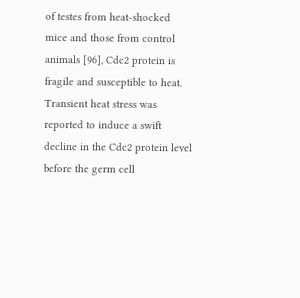of testes from heat-shocked mice and those from control animals [96], Cdc2 protein is fragile and susceptible to heat. Transient heat stress was reported to induce a swift decline in the Cdc2 protein level before the germ cell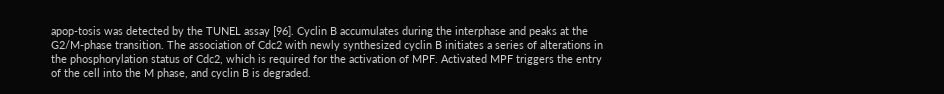apop-tosis was detected by the TUNEL assay [96]. Cyclin B accumulates during the interphase and peaks at the G2/M-phase transition. The association of Cdc2 with newly synthesized cyclin B initiates a series of alterations in the phosphorylation status of Cdc2, which is required for the activation of MPF. Activated MPF triggers the entry of the cell into the M phase, and cyclin B is degraded.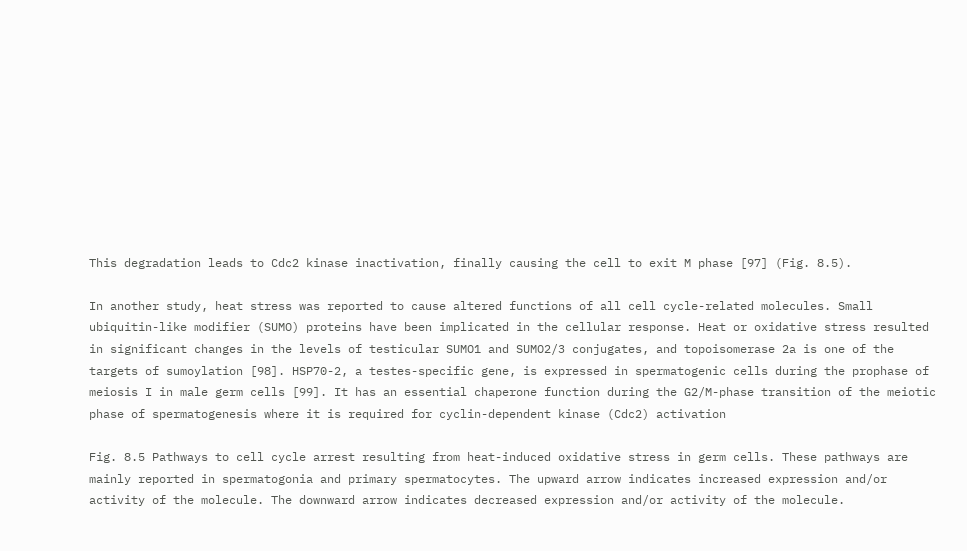This degradation leads to Cdc2 kinase inactivation, finally causing the cell to exit M phase [97] (Fig. 8.5).

In another study, heat stress was reported to cause altered functions of all cell cycle-related molecules. Small ubiquitin-like modifier (SUMO) proteins have been implicated in the cellular response. Heat or oxidative stress resulted in significant changes in the levels of testicular SUMO1 and SUMO2/3 conjugates, and topoisomerase 2a is one of the targets of sumoylation [98]. HSP70-2, a testes-specific gene, is expressed in spermatogenic cells during the prophase of meiosis I in male germ cells [99]. It has an essential chaperone function during the G2/M-phase transition of the meiotic phase of spermatogenesis where it is required for cyclin-dependent kinase (Cdc2) activation

Fig. 8.5 Pathways to cell cycle arrest resulting from heat-induced oxidative stress in germ cells. These pathways are mainly reported in spermatogonia and primary spermatocytes. The upward arrow indicates increased expression and/or activity of the molecule. The downward arrow indicates decreased expression and/or activity of the molecule.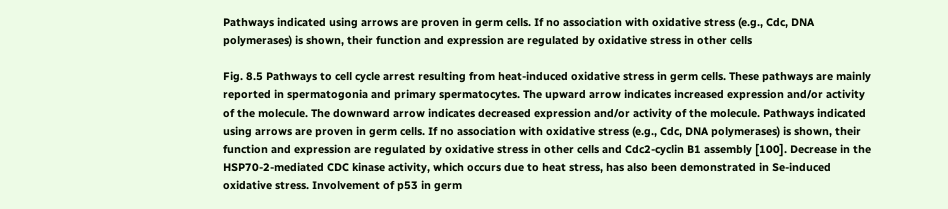Pathways indicated using arrows are proven in germ cells. If no association with oxidative stress (e.g., Cdc, DNA polymerases) is shown, their function and expression are regulated by oxidative stress in other cells

Fig. 8.5 Pathways to cell cycle arrest resulting from heat-induced oxidative stress in germ cells. These pathways are mainly reported in spermatogonia and primary spermatocytes. The upward arrow indicates increased expression and/or activity of the molecule. The downward arrow indicates decreased expression and/or activity of the molecule. Pathways indicated using arrows are proven in germ cells. If no association with oxidative stress (e.g., Cdc, DNA polymerases) is shown, their function and expression are regulated by oxidative stress in other cells and Cdc2-cyclin B1 assembly [100]. Decrease in the HSP70-2-mediated CDC kinase activity, which occurs due to heat stress, has also been demonstrated in Se-induced oxidative stress. Involvement of p53 in germ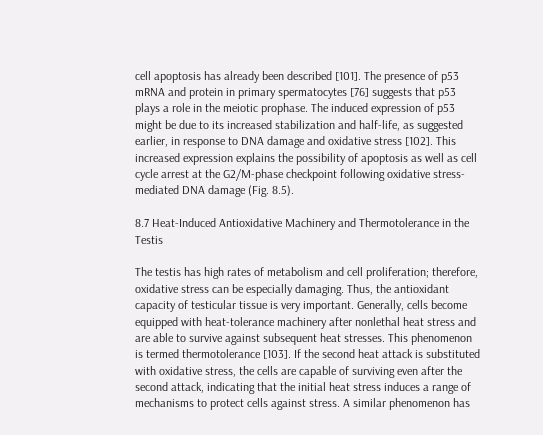cell apoptosis has already been described [101]. The presence of p53 mRNA and protein in primary spermatocytes [76] suggests that p53 plays a role in the meiotic prophase. The induced expression of p53 might be due to its increased stabilization and half-life, as suggested earlier, in response to DNA damage and oxidative stress [102]. This increased expression explains the possibility of apoptosis as well as cell cycle arrest at the G2/M-phase checkpoint following oxidative stress-mediated DNA damage (Fig. 8.5).

8.7 Heat-Induced Antioxidative Machinery and Thermotolerance in the Testis

The testis has high rates of metabolism and cell proliferation; therefore, oxidative stress can be especially damaging. Thus, the antioxidant capacity of testicular tissue is very important. Generally, cells become equipped with heat-tolerance machinery after nonlethal heat stress and are able to survive against subsequent heat stresses. This phenomenon is termed thermotolerance [103]. If the second heat attack is substituted with oxidative stress, the cells are capable of surviving even after the second attack, indicating that the initial heat stress induces a range of mechanisms to protect cells against stress. A similar phenomenon has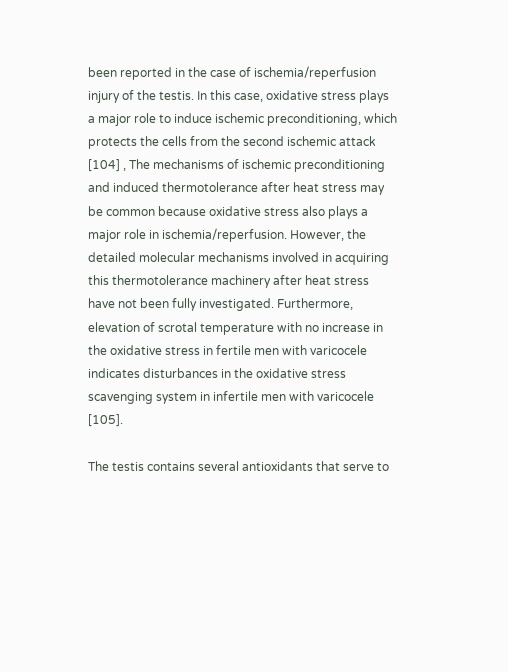been reported in the case of ischemia/reperfusion injury of the testis. In this case, oxidative stress plays a major role to induce ischemic preconditioning, which protects the cells from the second ischemic attack [104] , The mechanisms of ischemic preconditioning and induced thermotolerance after heat stress may be common because oxidative stress also plays a major role in ischemia/reperfusion. However, the detailed molecular mechanisms involved in acquiring this thermotolerance machinery after heat stress have not been fully investigated. Furthermore, elevation of scrotal temperature with no increase in the oxidative stress in fertile men with varicocele indicates disturbances in the oxidative stress scavenging system in infertile men with varicocele [105].

The testis contains several antioxidants that serve to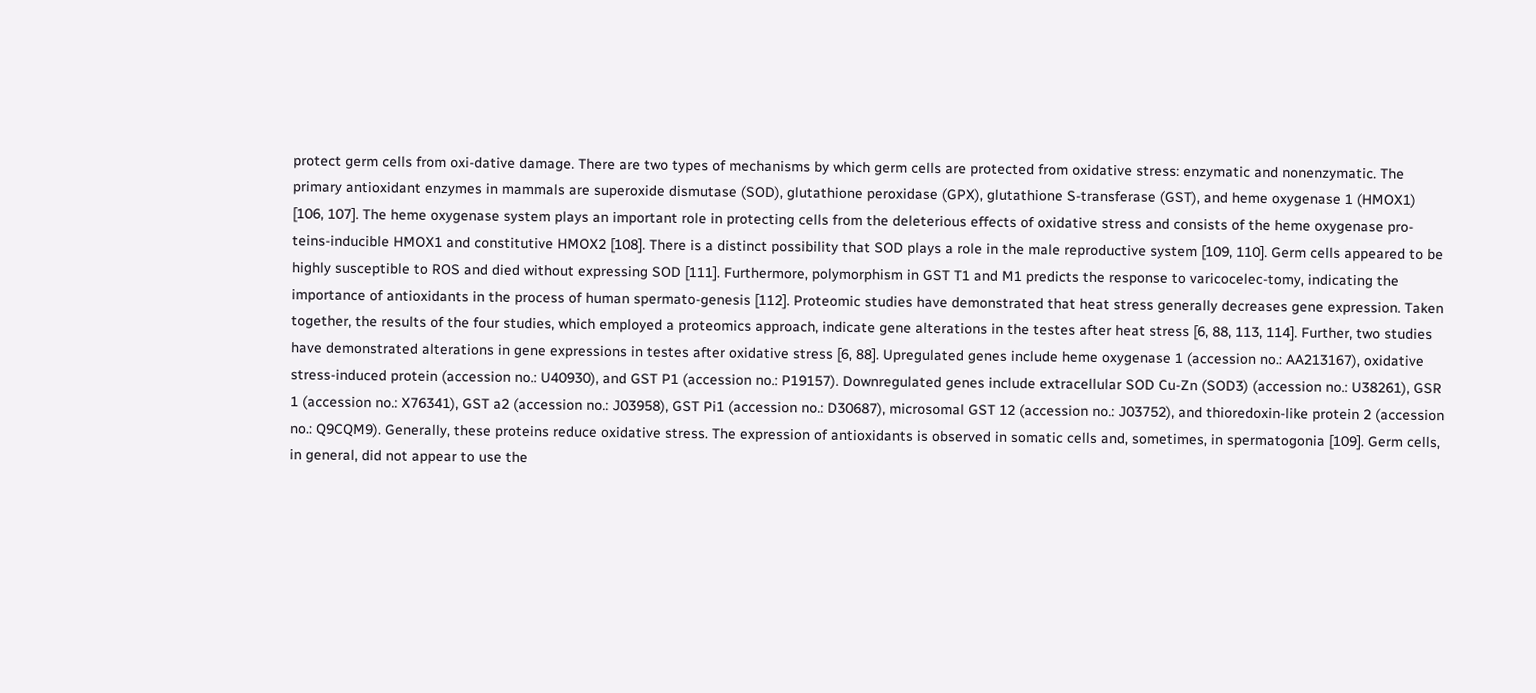protect germ cells from oxi-dative damage. There are two types of mechanisms by which germ cells are protected from oxidative stress: enzymatic and nonenzymatic. The primary antioxidant enzymes in mammals are superoxide dismutase (SOD), glutathione peroxidase (GPX), glutathione S-transferase (GST), and heme oxygenase 1 (HMOX1) [106, 107]. The heme oxygenase system plays an important role in protecting cells from the deleterious effects of oxidative stress and consists of the heme oxygenase pro-teins-inducible HMOX1 and constitutive HMOX2 [108]. There is a distinct possibility that SOD plays a role in the male reproductive system [109, 110]. Germ cells appeared to be highly susceptible to ROS and died without expressing SOD [111]. Furthermore, polymorphism in GST T1 and M1 predicts the response to varicocelec-tomy, indicating the importance of antioxidants in the process of human spermato-genesis [112]. Proteomic studies have demonstrated that heat stress generally decreases gene expression. Taken together, the results of the four studies, which employed a proteomics approach, indicate gene alterations in the testes after heat stress [6, 88, 113, 114]. Further, two studies have demonstrated alterations in gene expressions in testes after oxidative stress [6, 88]. Upregulated genes include heme oxygenase 1 (accession no.: AA213167), oxidative stress-induced protein (accession no.: U40930), and GST P1 (accession no.: P19157). Downregulated genes include extracellular SOD Cu-Zn (SOD3) (accession no.: U38261), GSR 1 (accession no.: X76341), GST a2 (accession no.: J03958), GST Pi1 (accession no.: D30687), microsomal GST 12 (accession no.: J03752), and thioredoxin-like protein 2 (accession no.: Q9CQM9). Generally, these proteins reduce oxidative stress. The expression of antioxidants is observed in somatic cells and, sometimes, in spermatogonia [109]. Germ cells, in general, did not appear to use the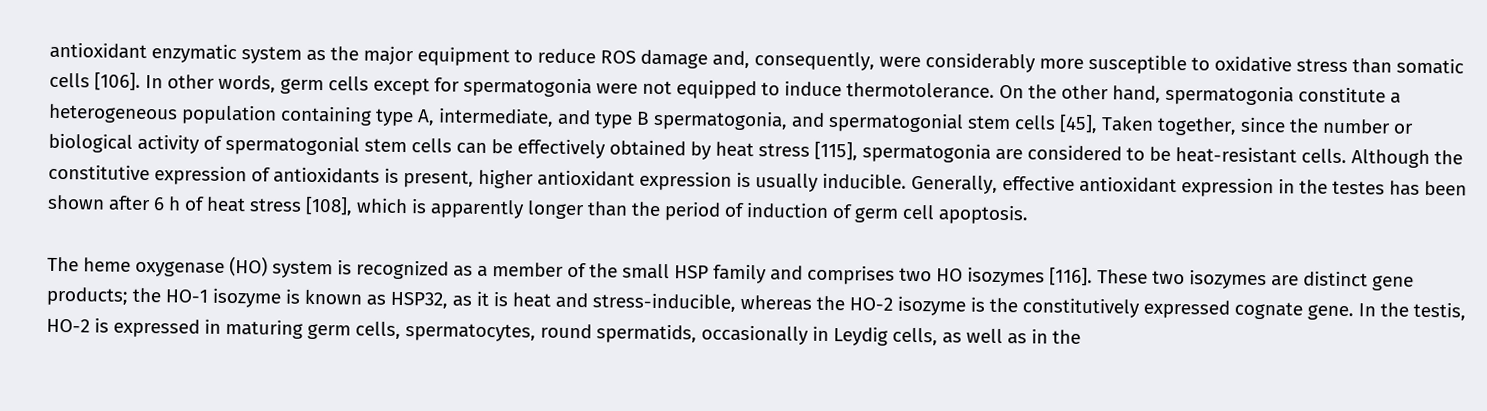antioxidant enzymatic system as the major equipment to reduce ROS damage and, consequently, were considerably more susceptible to oxidative stress than somatic cells [106]. In other words, germ cells except for spermatogonia were not equipped to induce thermotolerance. On the other hand, spermatogonia constitute a heterogeneous population containing type A, intermediate, and type B spermatogonia, and spermatogonial stem cells [45], Taken together, since the number or biological activity of spermatogonial stem cells can be effectively obtained by heat stress [115], spermatogonia are considered to be heat-resistant cells. Although the constitutive expression of antioxidants is present, higher antioxidant expression is usually inducible. Generally, effective antioxidant expression in the testes has been shown after 6 h of heat stress [108], which is apparently longer than the period of induction of germ cell apoptosis.

The heme oxygenase (HO) system is recognized as a member of the small HSP family and comprises two HO isozymes [116]. These two isozymes are distinct gene products; the HO-1 isozyme is known as HSP32, as it is heat and stress-inducible, whereas the HO-2 isozyme is the constitutively expressed cognate gene. In the testis, HO-2 is expressed in maturing germ cells, spermatocytes, round spermatids, occasionally in Leydig cells, as well as in the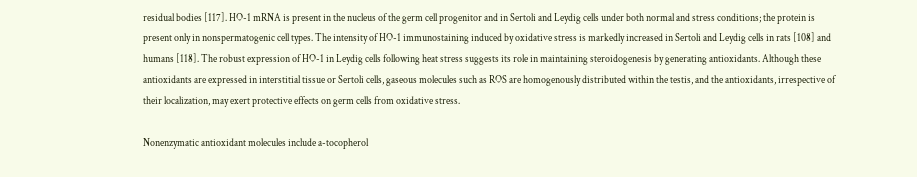residual bodies [117]. HO-1 mRNA is present in the nucleus of the germ cell progenitor and in Sertoli and Leydig cells under both normal and stress conditions; the protein is present only in nonspermatogenic cell types. The intensity of HO-1 immunostaining induced by oxidative stress is markedly increased in Sertoli and Leydig cells in rats [108] and humans [118]. The robust expression of HO-1 in Leydig cells following heat stress suggests its role in maintaining steroidogenesis by generating antioxidants. Although these antioxidants are expressed in interstitial tissue or Sertoli cells, gaseous molecules such as ROS are homogenously distributed within the testis, and the antioxidants, irrespective of their localization, may exert protective effects on germ cells from oxidative stress.

Nonenzymatic antioxidant molecules include a-tocopherol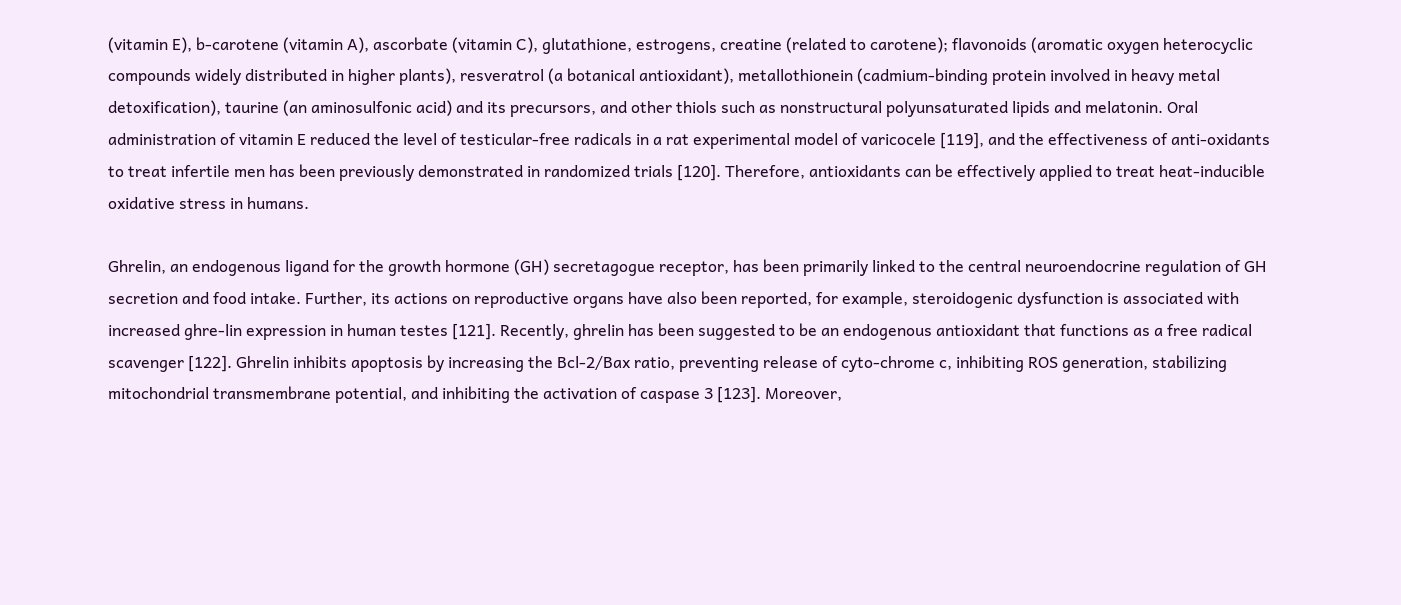(vitamin E), b-carotene (vitamin A), ascorbate (vitamin C), glutathione, estrogens, creatine (related to carotene); flavonoids (aromatic oxygen heterocyclic compounds widely distributed in higher plants), resveratrol (a botanical antioxidant), metallothionein (cadmium-binding protein involved in heavy metal detoxification), taurine (an aminosulfonic acid) and its precursors, and other thiols such as nonstructural polyunsaturated lipids and melatonin. Oral administration of vitamin E reduced the level of testicular-free radicals in a rat experimental model of varicocele [119], and the effectiveness of anti-oxidants to treat infertile men has been previously demonstrated in randomized trials [120]. Therefore, antioxidants can be effectively applied to treat heat-inducible oxidative stress in humans.

Ghrelin, an endogenous ligand for the growth hormone (GH) secretagogue receptor, has been primarily linked to the central neuroendocrine regulation of GH secretion and food intake. Further, its actions on reproductive organs have also been reported, for example, steroidogenic dysfunction is associated with increased ghre-lin expression in human testes [121]. Recently, ghrelin has been suggested to be an endogenous antioxidant that functions as a free radical scavenger [122]. Ghrelin inhibits apoptosis by increasing the Bcl-2/Bax ratio, preventing release of cyto-chrome c, inhibiting ROS generation, stabilizing mitochondrial transmembrane potential, and inhibiting the activation of caspase 3 [123]. Moreover,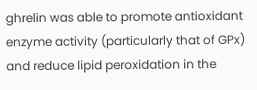ghrelin was able to promote antioxidant enzyme activity (particularly that of GPx) and reduce lipid peroxidation in the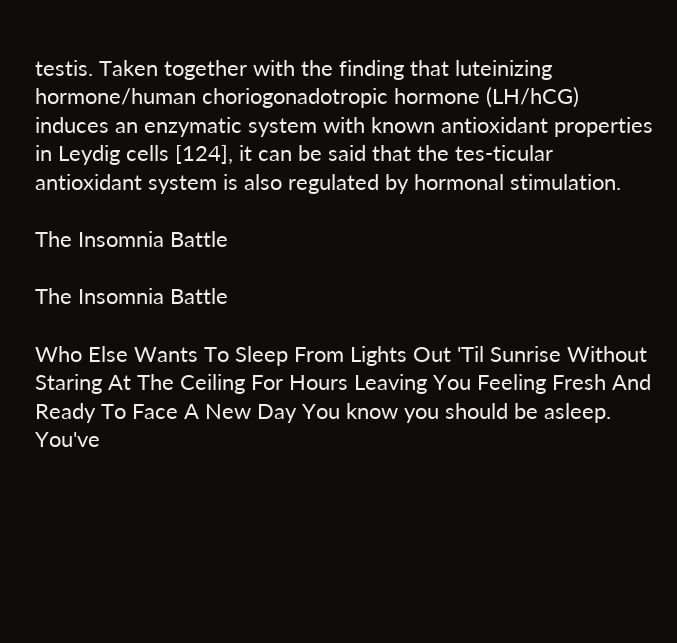testis. Taken together with the finding that luteinizing hormone/human choriogonadotropic hormone (LH/hCG) induces an enzymatic system with known antioxidant properties in Leydig cells [124], it can be said that the tes-ticular antioxidant system is also regulated by hormonal stimulation.

The Insomnia Battle

The Insomnia Battle

Who Else Wants To Sleep From Lights Out 'Til Sunrise Without Staring At The Ceiling For Hours Leaving You Feeling Fresh And Ready To Face A New Day You know you should be asleep. You've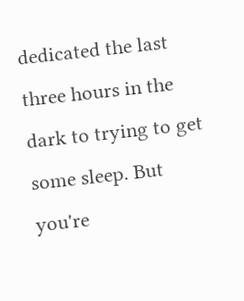dedicated the last three hours in the dark to trying to get some sleep. But you're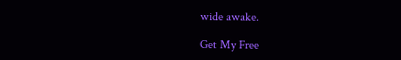wide awake.

Get My Free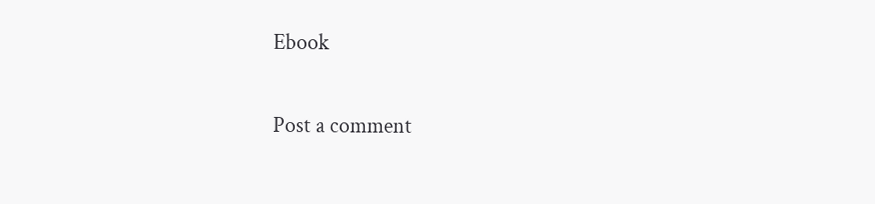Ebook

Post a comment